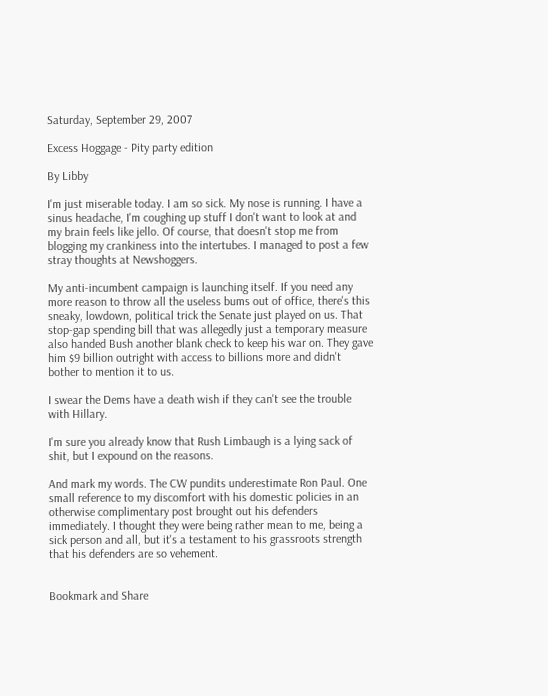Saturday, September 29, 2007

Excess Hoggage - Pity party edition

By Libby

I'm just miserable today. I am so sick. My nose is running. I have a sinus headache, I'm coughing up stuff I don't want to look at and my brain feels like jello. Of course, that doesn't stop me from blogging my crankiness into the intertubes. I managed to post a few stray thoughts at Newshoggers.

My anti-incumbent campaign is launching itself. If you need any more reason to throw all the useless bums out of office, there's this sneaky, lowdown, political trick the Senate just played on us. That stop-gap spending bill that was allegedly just a temporary measure also handed Bush another blank check to keep his war on. They gave him $9 billion outright with access to billions more and didn't bother to mention it to us.

I swear the Dems have a death wish if they can't see the trouble with Hillary.

I'm sure you already know that Rush Limbaugh is a lying sack of shit, but I expound on the reasons.

And mark my words. The CW pundits underestimate Ron Paul. One small reference to my discomfort with his domestic policies in an otherwise complimentary post brought out his defenders immediately. I thought they were being rather mean to me, being a sick person and all, but it's a testament to his grassroots strength that his defenders are so vehement.


Bookmark and Share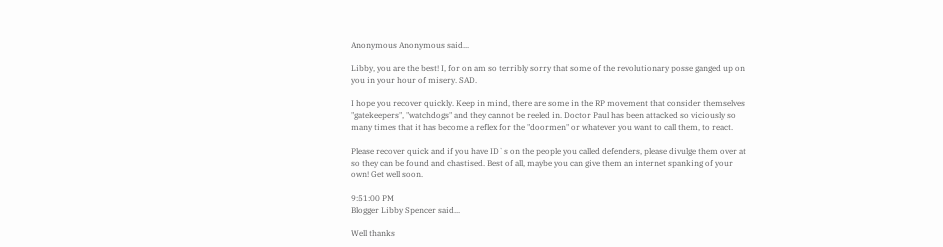Anonymous Anonymous said...

Libby, you are the best! I, for on am so terribly sorry that some of the revolutionary posse ganged up on you in your hour of misery. SAD.

I hope you recover quickly. Keep in mind, there are some in the RP movement that consider themselves "gatekeepers", "watchdogs" and they cannot be reeled in. Doctor Paul has been attacked so viciously so many times that it has become a reflex for the "doormen" or whatever you want to call them, to react.

Please recover quick and if you have ID`s on the people you called defenders, please divulge them over at so they can be found and chastised. Best of all, maybe you can give them an internet spanking of your own! Get well soon.

9:51:00 PM
Blogger Libby Spencer said...

Well thanks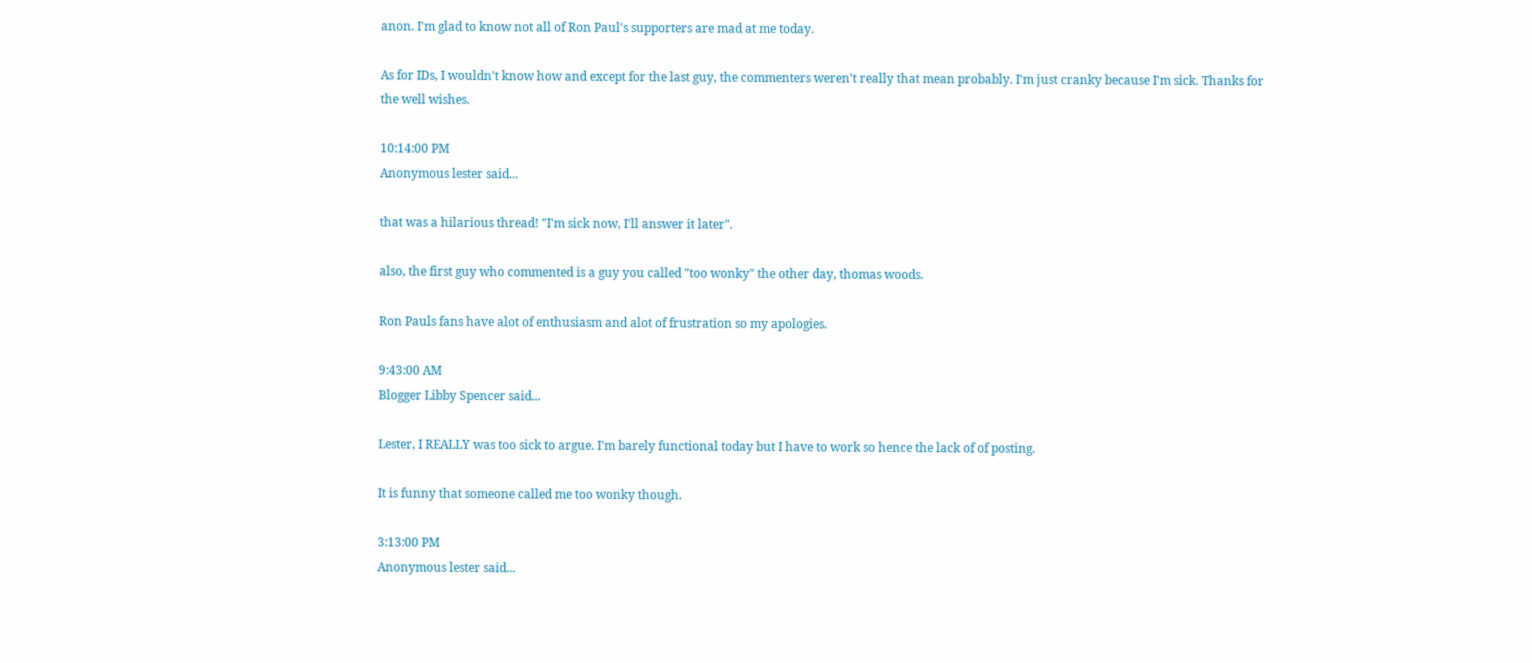anon. I'm glad to know not all of Ron Paul's supporters are mad at me today.

As for IDs, I wouldn't know how and except for the last guy, the commenters weren't really that mean probably. I'm just cranky because I'm sick. Thanks for the well wishes.

10:14:00 PM
Anonymous lester said...

that was a hilarious thread! "I'm sick now, I'll answer it later".

also, the first guy who commented is a guy you called "too wonky" the other day, thomas woods.

Ron Pauls fans have alot of enthusiasm and alot of frustration so my apologies.

9:43:00 AM
Blogger Libby Spencer said...

Lester, I REALLY was too sick to argue. I'm barely functional today but I have to work so hence the lack of of posting.

It is funny that someone called me too wonky though.

3:13:00 PM
Anonymous lester said...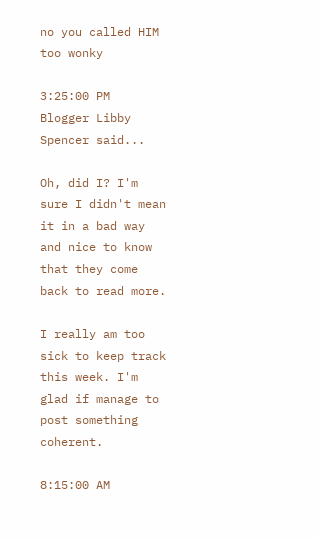no you called HIM too wonky

3:25:00 PM
Blogger Libby Spencer said...

Oh, did I? I'm sure I didn't mean it in a bad way and nice to know that they come back to read more.

I really am too sick to keep track this week. I'm glad if manage to post something coherent.

8:15:00 AM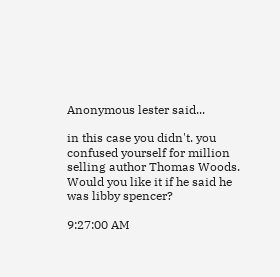Anonymous lester said...

in this case you didn't. you confused yourself for million selling author Thomas Woods. Would you like it if he said he was libby spencer?

9:27:00 AM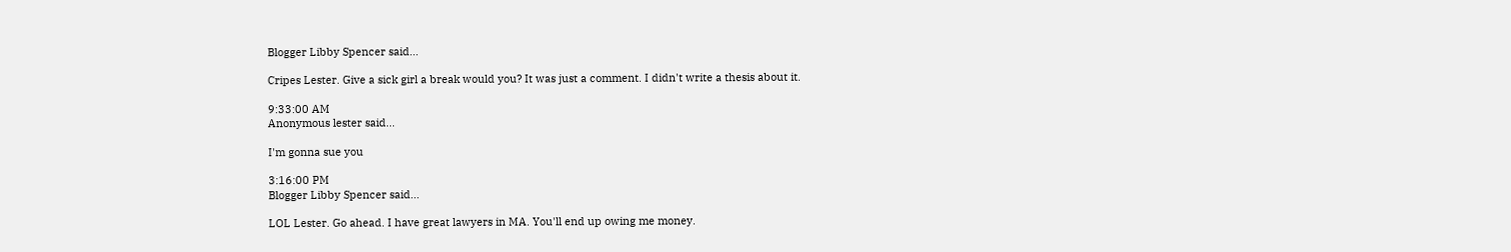Blogger Libby Spencer said...

Cripes Lester. Give a sick girl a break would you? It was just a comment. I didn't write a thesis about it.

9:33:00 AM
Anonymous lester said...

I'm gonna sue you

3:16:00 PM
Blogger Libby Spencer said...

LOL Lester. Go ahead. I have great lawyers in MA. You'll end up owing me money.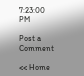7:23:00 PM

Post a Comment

<< Home